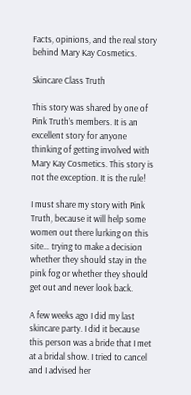Facts, opinions, and the real story behind Mary Kay Cosmetics.

Skincare Class Truth

This story was shared by one of Pink Truth’s members. It is an excellent story for anyone thinking of getting involved with Mary Kay Cosmetics. This story is not the exception. It is the rule!

I must share my story with Pink Truth, because it will help some women out there lurking on this site… trying to make a decision whether they should stay in the pink fog or whether they should get out and never look back.

A few weeks ago I did my last skincare party. I did it because this person was a bride that I met at a bridal show. I tried to cancel and I advised her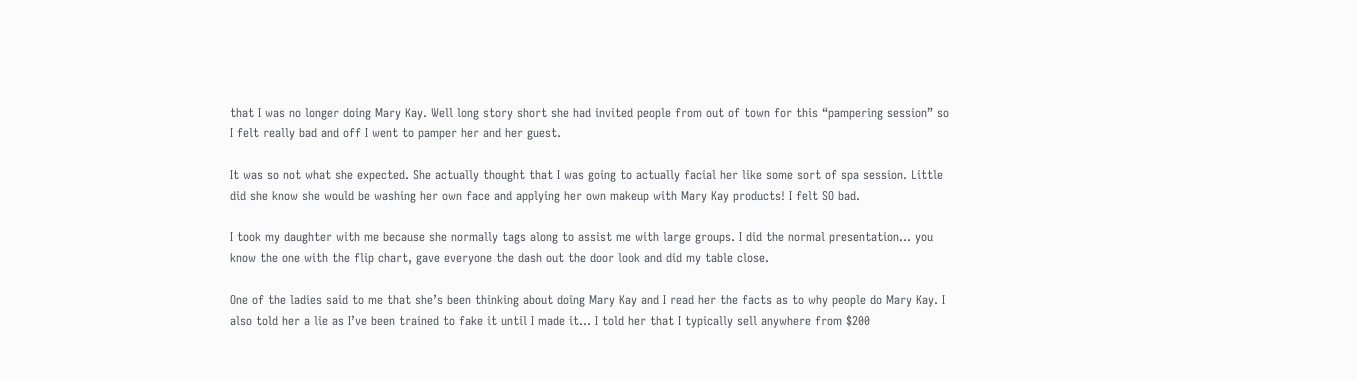that I was no longer doing Mary Kay. Well long story short she had invited people from out of town for this “pampering session” so I felt really bad and off I went to pamper her and her guest.

It was so not what she expected. She actually thought that I was going to actually facial her like some sort of spa session. Little did she know she would be washing her own face and applying her own makeup with Mary Kay products! I felt SO bad.

I took my daughter with me because she normally tags along to assist me with large groups. I did the normal presentation… you know the one with the flip chart, gave everyone the dash out the door look and did my table close.

One of the ladies said to me that she’s been thinking about doing Mary Kay and I read her the facts as to why people do Mary Kay. I also told her a lie as I’ve been trained to fake it until I made it… I told her that I typically sell anywhere from $200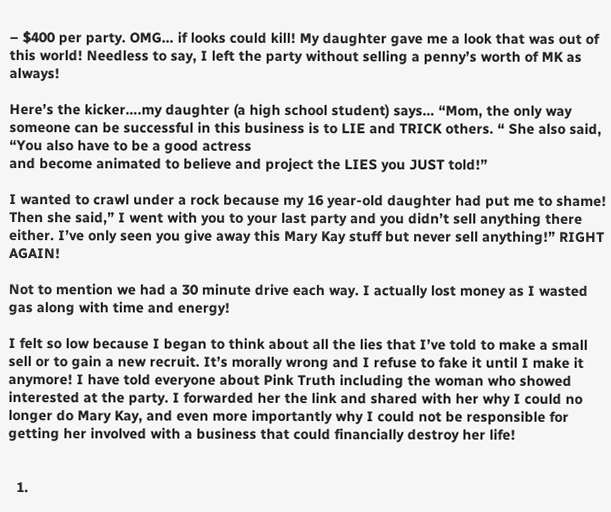– $400 per party. OMG… if looks could kill! My daughter gave me a look that was out of this world! Needless to say, I left the party without selling a penny’s worth of MK as always!

Here’s the kicker….my daughter (a high school student) says… “Mom, the only way someone can be successful in this business is to LIE and TRICK others. “ She also said, “You also have to be a good actress
and become animated to believe and project the LIES you JUST told!”

I wanted to crawl under a rock because my 16 year-old daughter had put me to shame! Then she said,” I went with you to your last party and you didn’t sell anything there either. I’ve only seen you give away this Mary Kay stuff but never sell anything!” RIGHT AGAIN!

Not to mention we had a 30 minute drive each way. I actually lost money as I wasted gas along with time and energy!

I felt so low because I began to think about all the lies that I’ve told to make a small sell or to gain a new recruit. It’s morally wrong and I refuse to fake it until I make it anymore! I have told everyone about Pink Truth including the woman who showed interested at the party. I forwarded her the link and shared with her why I could no longer do Mary Kay, and even more importantly why I could not be responsible for getting her involved with a business that could financially destroy her life!


  1.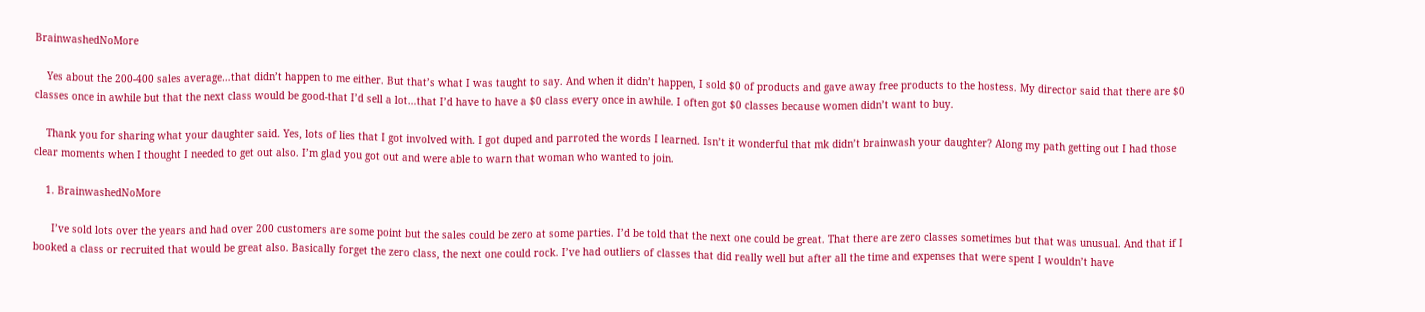BrainwashedNoMore

    Yes about the 200-400 sales average…that didn’t happen to me either. But that’s what I was taught to say. And when it didn’t happen, I sold $0 of products and gave away free products to the hostess. My director said that there are $0 classes once in awhile but that the next class would be good-that I’d sell a lot…that I’d have to have a $0 class every once in awhile. I often got $0 classes because women didn’t want to buy.

    Thank you for sharing what your daughter said. Yes, lots of lies that I got involved with. I got duped and parroted the words I learned. Isn’t it wonderful that mk didn’t brainwash your daughter? Along my path getting out I had those clear moments when I thought I needed to get out also. I’m glad you got out and were able to warn that woman who wanted to join.

    1. BrainwashedNoMore

      I’ve sold lots over the years and had over 200 customers are some point but the sales could be zero at some parties. I’d be told that the next one could be great. That there are zero classes sometimes but that was unusual. And that if I booked a class or recruited that would be great also. Basically forget the zero class, the next one could rock. I’ve had outliers of classes that did really well but after all the time and expenses that were spent I wouldn’t have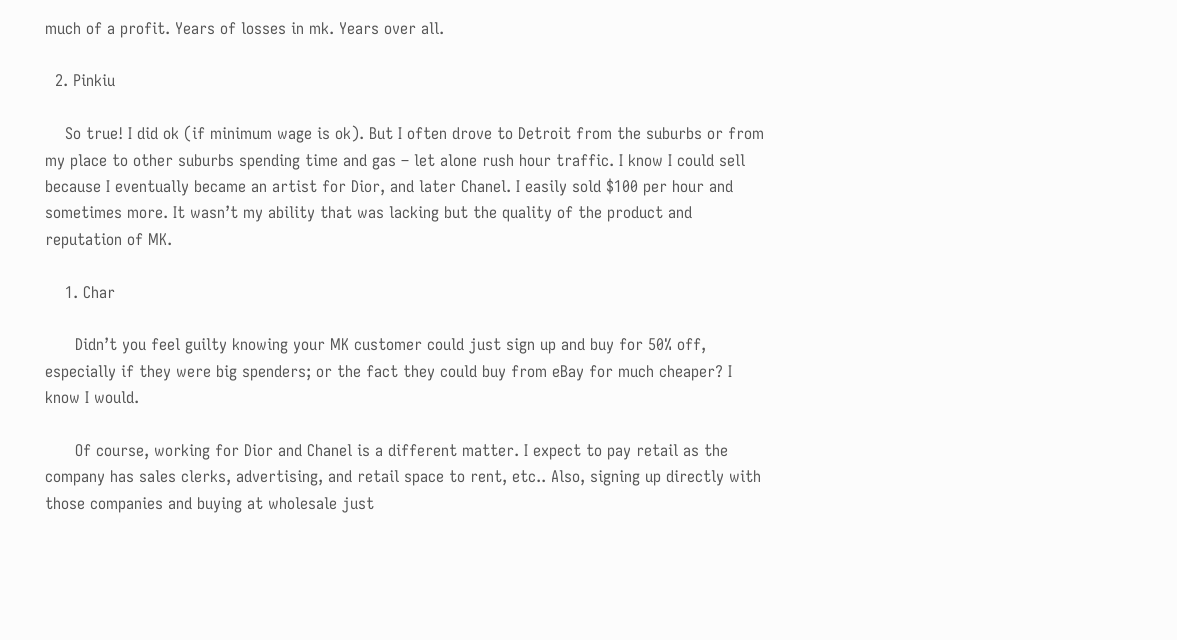much of a profit. Years of losses in mk. Years over all.

  2. Pinkiu

    So true! I did ok (if minimum wage is ok). But I often drove to Detroit from the suburbs or from my place to other suburbs spending time and gas – let alone rush hour traffic. I know I could sell because I eventually became an artist for Dior, and later Chanel. I easily sold $100 per hour and sometimes more. It wasn’t my ability that was lacking but the quality of the product and reputation of MK.

    1. Char

      Didn’t you feel guilty knowing your MK customer could just sign up and buy for 50% off, especially if they were big spenders; or the fact they could buy from eBay for much cheaper? I know I would.

      Of course, working for Dior and Chanel is a different matter. I expect to pay retail as the company has sales clerks, advertising, and retail space to rent, etc.. Also, signing up directly with those companies and buying at wholesale just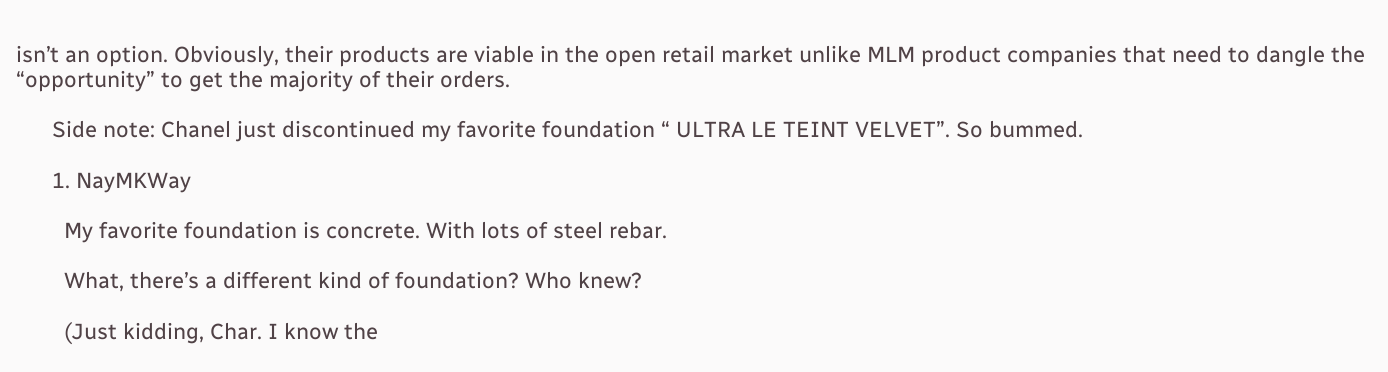isn’t an option. Obviously, their products are viable in the open retail market unlike MLM product companies that need to dangle the “opportunity” to get the majority of their orders.

      Side note: Chanel just discontinued my favorite foundation “ ULTRA LE TEINT VELVET”. So bummed.

      1. NayMKWay

        My favorite foundation is concrete. With lots of steel rebar.

        What, there’s a different kind of foundation? Who knew?

        (Just kidding, Char. I know the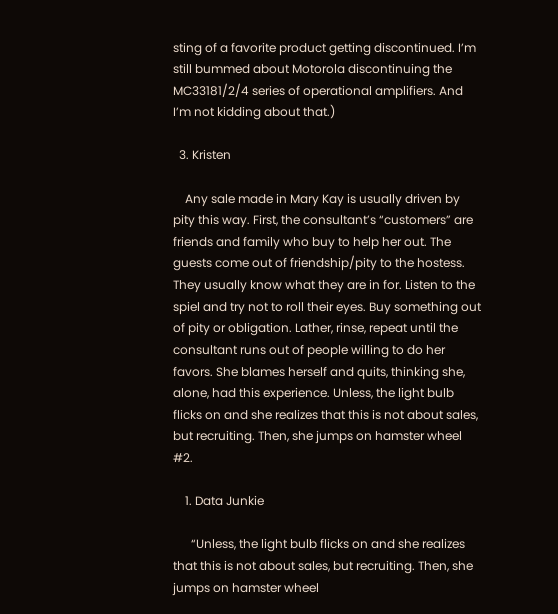sting of a favorite product getting discontinued. I’m still bummed about Motorola discontinuing the MC33181/2/4 series of operational amplifiers. And I’m not kidding about that.)

  3. Kristen

    Any sale made in Mary Kay is usually driven by pity this way. First, the consultant’s “customers” are friends and family who buy to help her out. The guests come out of friendship/pity to the hostess. They usually know what they are in for. Listen to the spiel and try not to roll their eyes. Buy something out of pity or obligation. Lather, rinse, repeat until the consultant runs out of people willing to do her favors. She blames herself and quits, thinking she, alone, had this experience. Unless, the light bulb flicks on and she realizes that this is not about sales, but recruiting. Then, she jumps on hamster wheel #2.

    1. Data Junkie

      “Unless, the light bulb flicks on and she realizes that this is not about sales, but recruiting. Then, she jumps on hamster wheel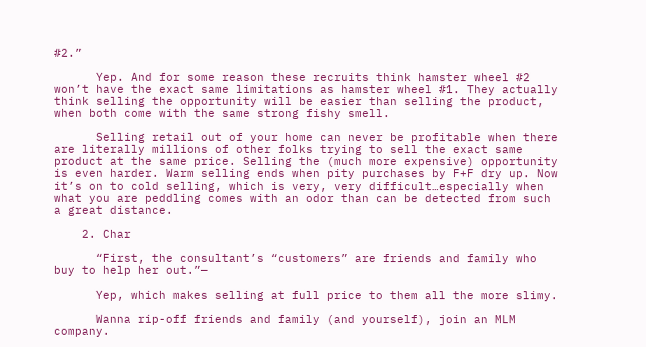#2.”

      Yep. And for some reason these recruits think hamster wheel #2 won’t have the exact same limitations as hamster wheel #1. They actually think selling the opportunity will be easier than selling the product, when both come with the same strong fishy smell.

      Selling retail out of your home can never be profitable when there are literally millions of other folks trying to sell the exact same product at the same price. Selling the (much more expensive) opportunity is even harder. Warm selling ends when pity purchases by F+F dry up. Now it’s on to cold selling, which is very, very difficult…especially when what you are peddling comes with an odor than can be detected from such a great distance.

    2. Char

      “First, the consultant’s “customers” are friends and family who buy to help her out.”—

      Yep, which makes selling at full price to them all the more slimy.

      Wanna rip-off friends and family (and yourself), join an MLM company.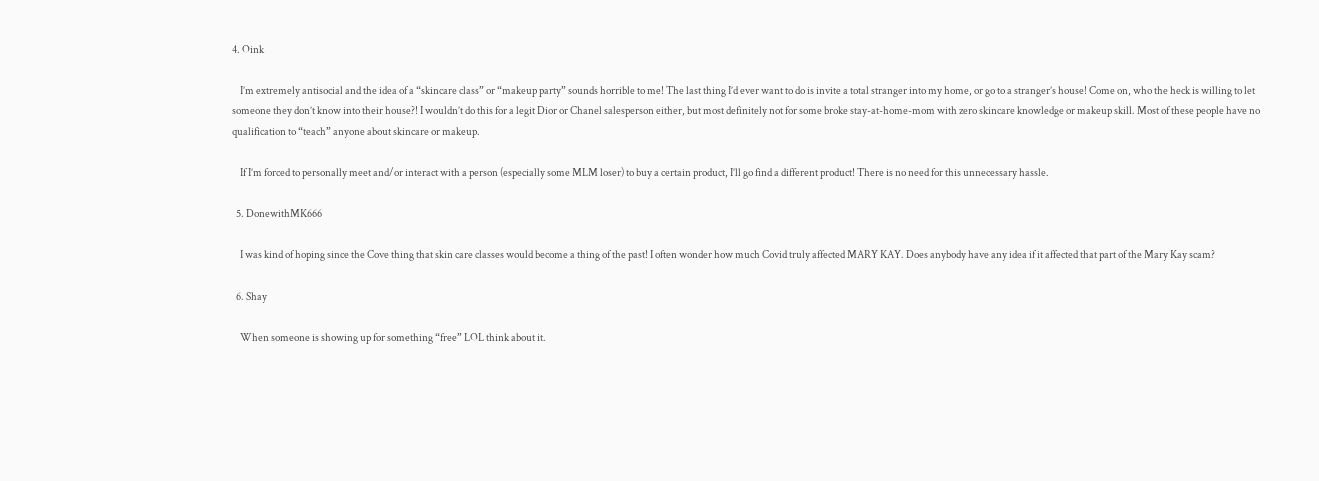4. Oink

    I’m extremely antisocial and the idea of a “skincare class” or “makeup party” sounds horrible to me! The last thing I’d ever want to do is invite a total stranger into my home, or go to a stranger’s house! Come on, who the heck is willing to let someone they don’t know into their house?! I wouldn’t do this for a legit Dior or Chanel salesperson either, but most definitely not for some broke stay-at-home-mom with zero skincare knowledge or makeup skill. Most of these people have no qualification to “teach” anyone about skincare or makeup.

    If I’m forced to personally meet and/or interact with a person (especially some MLM loser) to buy a certain product, I’ll go find a different product! There is no need for this unnecessary hassle.

  5. DonewithMK666

    I was kind of hoping since the Cove thing that skin care classes would become a thing of the past! I often wonder how much Covid truly affected MARY KAY. Does anybody have any idea if it affected that part of the Mary Kay scam?

  6. Shay

    When someone is showing up for something “free” LOL think about it.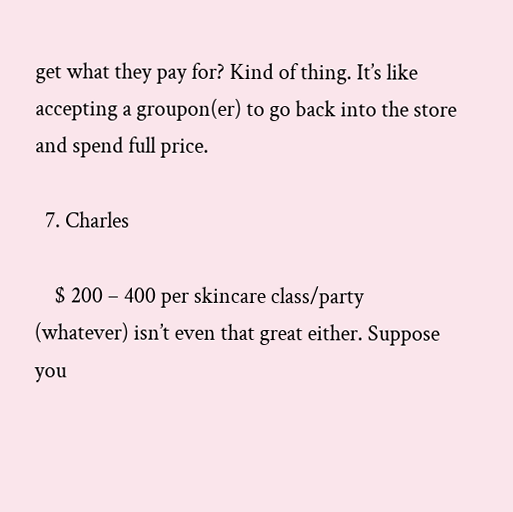get what they pay for? Kind of thing. It’s like accepting a groupon(er) to go back into the store and spend full price.

  7. Charles

    $ 200 – 400 per skincare class/party (whatever) isn’t even that great either. Suppose you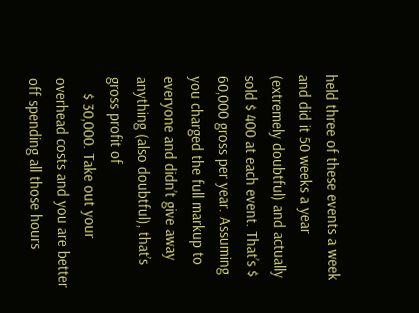held three of these events a week and did it 50 weeks a year (extremely doubtful) and actually sold $ 400 at each event. That’s $ 60,000 gross per year. Assuming you charged the full markup to everyone and didn’t give away anything (also doubtful), that’s gross profit of
    $ 30,000. Take out your overhead costs and you are better off spending all those hours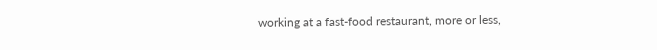working at a fast-food restaurant, more or less,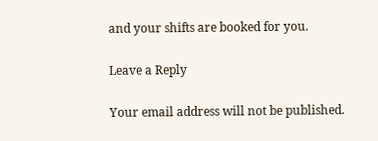and your shifts are booked for you.

Leave a Reply

Your email address will not be published.